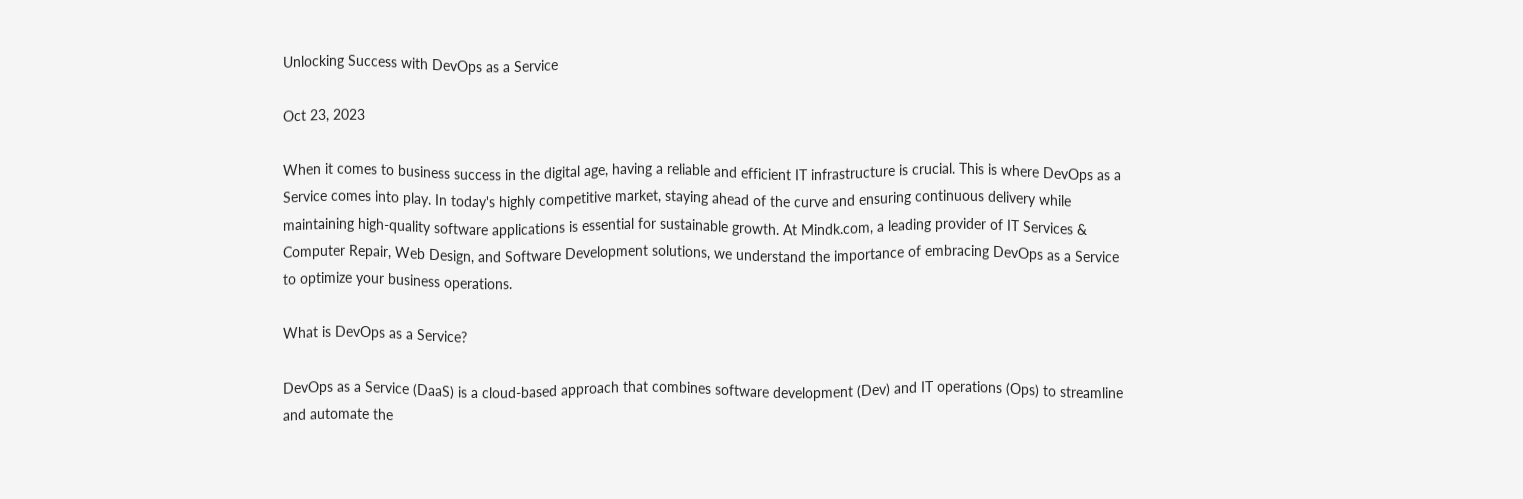Unlocking Success with DevOps as a Service

Oct 23, 2023

When it comes to business success in the digital age, having a reliable and efficient IT infrastructure is crucial. This is where DevOps as a Service comes into play. In today's highly competitive market, staying ahead of the curve and ensuring continuous delivery while maintaining high-quality software applications is essential for sustainable growth. At Mindk.com, a leading provider of IT Services & Computer Repair, Web Design, and Software Development solutions, we understand the importance of embracing DevOps as a Service to optimize your business operations.

What is DevOps as a Service?

DevOps as a Service (DaaS) is a cloud-based approach that combines software development (Dev) and IT operations (Ops) to streamline and automate the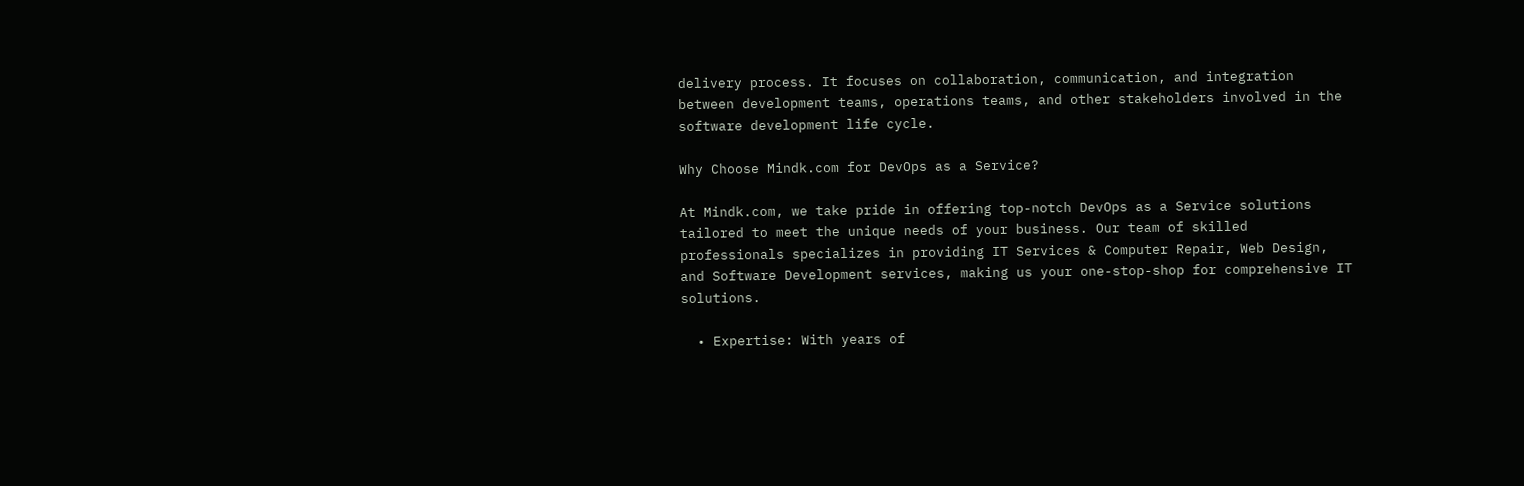delivery process. It focuses on collaboration, communication, and integration between development teams, operations teams, and other stakeholders involved in the software development life cycle.

Why Choose Mindk.com for DevOps as a Service?

At Mindk.com, we take pride in offering top-notch DevOps as a Service solutions tailored to meet the unique needs of your business. Our team of skilled professionals specializes in providing IT Services & Computer Repair, Web Design, and Software Development services, making us your one-stop-shop for comprehensive IT solutions.

  • Expertise: With years of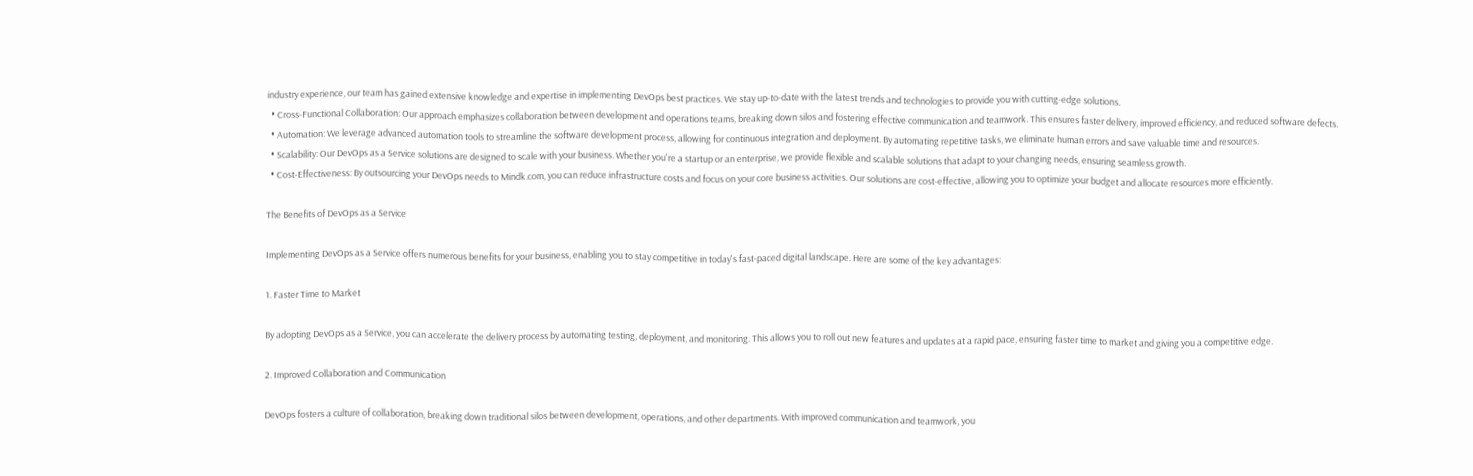industry experience, our team has gained extensive knowledge and expertise in implementing DevOps best practices. We stay up-to-date with the latest trends and technologies to provide you with cutting-edge solutions.
  • Cross-Functional Collaboration: Our approach emphasizes collaboration between development and operations teams, breaking down silos and fostering effective communication and teamwork. This ensures faster delivery, improved efficiency, and reduced software defects.
  • Automation: We leverage advanced automation tools to streamline the software development process, allowing for continuous integration and deployment. By automating repetitive tasks, we eliminate human errors and save valuable time and resources.
  • Scalability: Our DevOps as a Service solutions are designed to scale with your business. Whether you're a startup or an enterprise, we provide flexible and scalable solutions that adapt to your changing needs, ensuring seamless growth.
  • Cost-Effectiveness: By outsourcing your DevOps needs to Mindk.com, you can reduce infrastructure costs and focus on your core business activities. Our solutions are cost-effective, allowing you to optimize your budget and allocate resources more efficiently.

The Benefits of DevOps as a Service

Implementing DevOps as a Service offers numerous benefits for your business, enabling you to stay competitive in today's fast-paced digital landscape. Here are some of the key advantages:

1. Faster Time to Market

By adopting DevOps as a Service, you can accelerate the delivery process by automating testing, deployment, and monitoring. This allows you to roll out new features and updates at a rapid pace, ensuring faster time to market and giving you a competitive edge.

2. Improved Collaboration and Communication

DevOps fosters a culture of collaboration, breaking down traditional silos between development, operations, and other departments. With improved communication and teamwork, you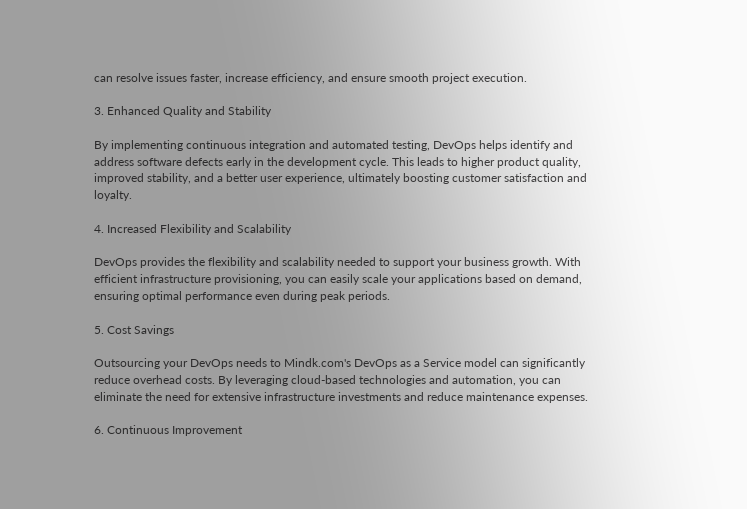can resolve issues faster, increase efficiency, and ensure smooth project execution.

3. Enhanced Quality and Stability

By implementing continuous integration and automated testing, DevOps helps identify and address software defects early in the development cycle. This leads to higher product quality, improved stability, and a better user experience, ultimately boosting customer satisfaction and loyalty.

4. Increased Flexibility and Scalability

DevOps provides the flexibility and scalability needed to support your business growth. With efficient infrastructure provisioning, you can easily scale your applications based on demand, ensuring optimal performance even during peak periods.

5. Cost Savings

Outsourcing your DevOps needs to Mindk.com's DevOps as a Service model can significantly reduce overhead costs. By leveraging cloud-based technologies and automation, you can eliminate the need for extensive infrastructure investments and reduce maintenance expenses.

6. Continuous Improvement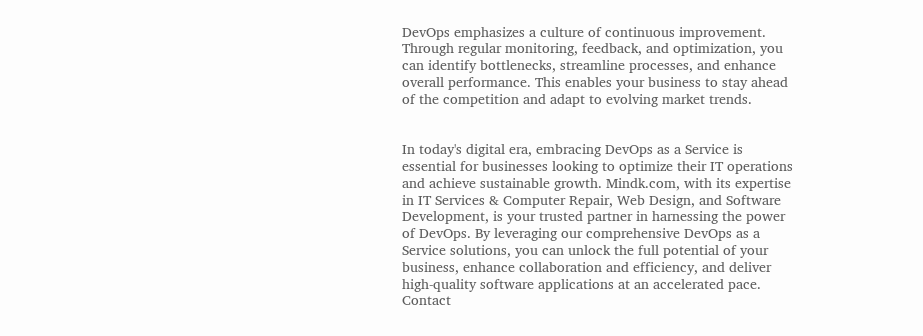DevOps emphasizes a culture of continuous improvement. Through regular monitoring, feedback, and optimization, you can identify bottlenecks, streamline processes, and enhance overall performance. This enables your business to stay ahead of the competition and adapt to evolving market trends.


In today's digital era, embracing DevOps as a Service is essential for businesses looking to optimize their IT operations and achieve sustainable growth. Mindk.com, with its expertise in IT Services & Computer Repair, Web Design, and Software Development, is your trusted partner in harnessing the power of DevOps. By leveraging our comprehensive DevOps as a Service solutions, you can unlock the full potential of your business, enhance collaboration and efficiency, and deliver high-quality software applications at an accelerated pace. Contact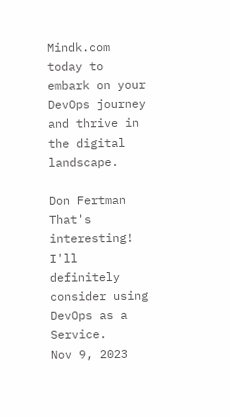Mindk.com today to embark on your DevOps journey and thrive in the digital landscape.

Don Fertman
That's interesting! I'll definitely consider using DevOps as a Service.
Nov 9, 2023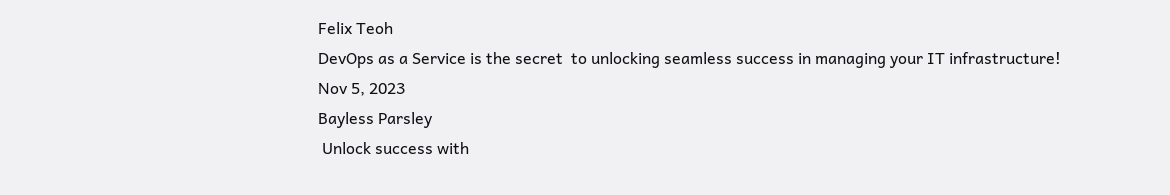Felix Teoh
DevOps as a Service is the secret  to unlocking seamless success in managing your IT infrastructure!
Nov 5, 2023
Bayless Parsley
 Unlock success with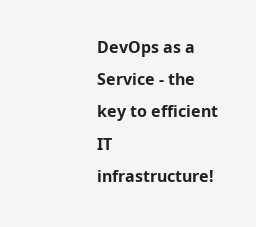DevOps as a Service - the key to efficient IT infrastructure!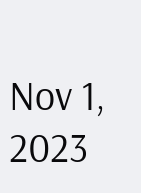Nov 1, 2023